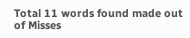Total 11 words found made out of Misses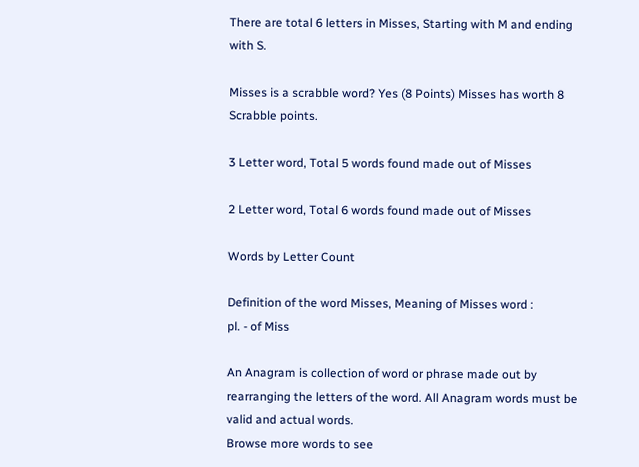There are total 6 letters in Misses, Starting with M and ending with S.

Misses is a scrabble word? Yes (8 Points) Misses has worth 8 Scrabble points.

3 Letter word, Total 5 words found made out of Misses

2 Letter word, Total 6 words found made out of Misses

Words by Letter Count

Definition of the word Misses, Meaning of Misses word :
pl. - of Miss

An Anagram is collection of word or phrase made out by rearranging the letters of the word. All Anagram words must be valid and actual words.
Browse more words to see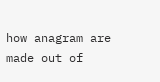how anagram are made out of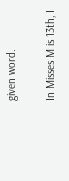given word.

In Misses M is 13th, I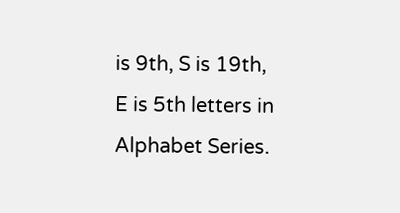is 9th, S is 19th, E is 5th letters in Alphabet Series.